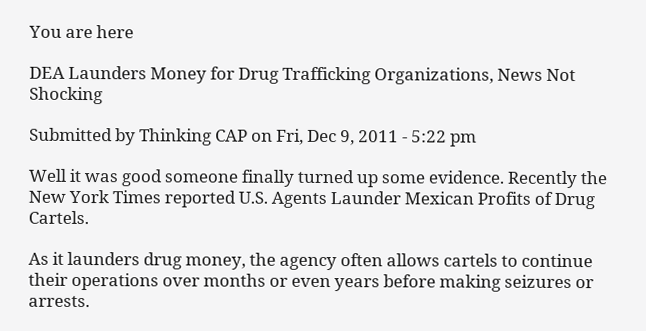You are here

DEA Launders Money for Drug Trafficking Organizations, News Not Shocking

Submitted by Thinking CAP on Fri, Dec 9, 2011 - 5:22 pm

Well it was good someone finally turned up some evidence. Recently the New York Times reported U.S. Agents Launder Mexican Profits of Drug Cartels.

As it launders drug money, the agency often allows cartels to continue their operations over months or even years before making seizures or arrests.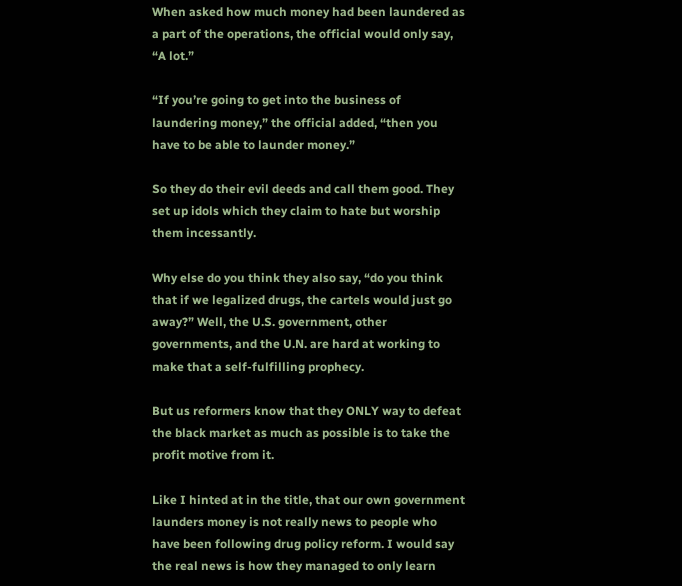When asked how much money had been laundered as a part of the operations, the official would only say, “A lot.”

“If you’re going to get into the business of laundering money,” the official added, “then you have to be able to launder money.”

So they do their evil deeds and call them good. They set up idols which they claim to hate but worship them incessantly.

Why else do you think they also say, “do you think that if we legalized drugs, the cartels would just go away?” Well, the U.S. government, other governments, and the U.N. are hard at working to make that a self-fulfilling prophecy.

But us reformers know that they ONLY way to defeat the black market as much as possible is to take the profit motive from it.

Like I hinted at in the title, that our own government launders money is not really news to people who have been following drug policy reform. I would say the real news is how they managed to only learn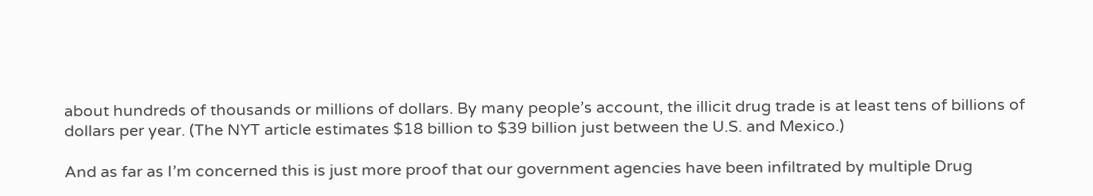about hundreds of thousands or millions of dollars. By many people’s account, the illicit drug trade is at least tens of billions of dollars per year. (The NYT article estimates $18 billion to $39 billion just between the U.S. and Mexico.)

And as far as I’m concerned this is just more proof that our government agencies have been infiltrated by multiple Drug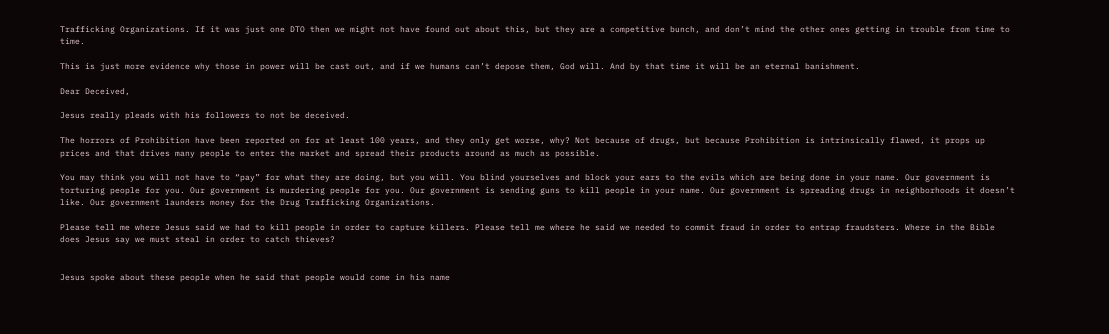Trafficking Organizations. If it was just one DTO then we might not have found out about this, but they are a competitive bunch, and don’t mind the other ones getting in trouble from time to time.

This is just more evidence why those in power will be cast out, and if we humans can’t depose them, God will. And by that time it will be an eternal banishment.

Dear Deceived,

Jesus really pleads with his followers to not be deceived.

The horrors of Prohibition have been reported on for at least 100 years, and they only get worse, why? Not because of drugs, but because Prohibition is intrinsically flawed, it props up prices and that drives many people to enter the market and spread their products around as much as possible.

You may think you will not have to “pay” for what they are doing, but you will. You blind yourselves and block your ears to the evils which are being done in your name. Our government is torturing people for you. Our government is murdering people for you. Our government is sending guns to kill people in your name. Our government is spreading drugs in neighborhoods it doesn’t like. Our government launders money for the Drug Trafficking Organizations.

Please tell me where Jesus said we had to kill people in order to capture killers. Please tell me where he said we needed to commit fraud in order to entrap fraudsters. Where in the Bible does Jesus say we must steal in order to catch thieves?


Jesus spoke about these people when he said that people would come in his name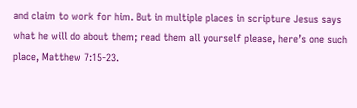and claim to work for him. But in multiple places in scripture Jesus says what he will do about them; read them all yourself please, here’s one such place, Matthew 7:15-23.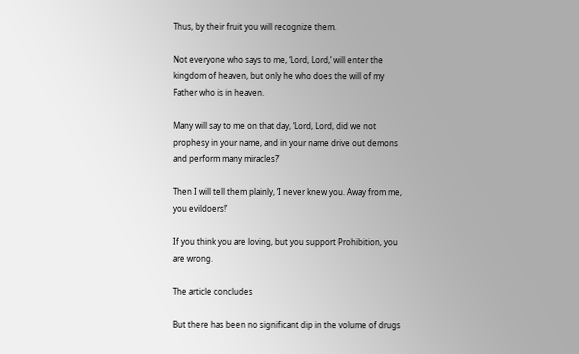Thus, by their fruit you will recognize them.

Not everyone who says to me, ‘Lord, Lord,’ will enter the kingdom of heaven, but only he who does the will of my Father who is in heaven.

Many will say to me on that day, ‘Lord, Lord, did we not prophesy in your name, and in your name drive out demons and perform many miracles?’

Then I will tell them plainly, ‘I never knew you. Away from me, you evildoers!’

If you think you are loving, but you support Prohibition, you are wrong.

The article concludes

But there has been no significant dip in the volume of drugs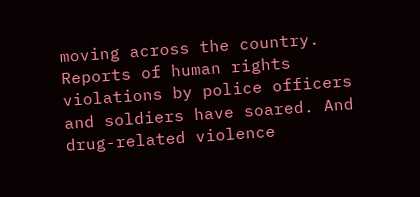moving across the country. Reports of human rights violations by police officers and soldiers have soared. And drug-related violence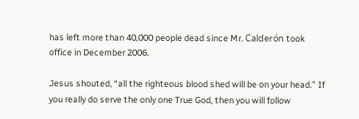has left more than 40,000 people dead since Mr. Calderón took office in December 2006.

Jesus shouted, “all the righteous blood shed will be on your head.” If you really do serve the only one True God, then you will follow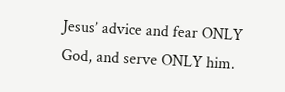Jesus’ advice and fear ONLY God, and serve ONLY him.